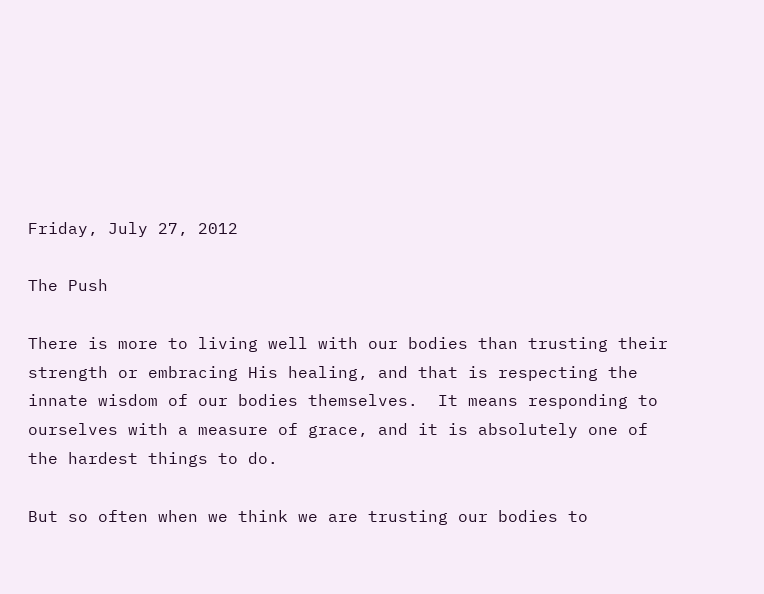Friday, July 27, 2012

The Push

There is more to living well with our bodies than trusting their strength or embracing His healing, and that is respecting the innate wisdom of our bodies themselves.  It means responding to ourselves with a measure of grace, and it is absolutely one of the hardest things to do.

But so often when we think we are trusting our bodies to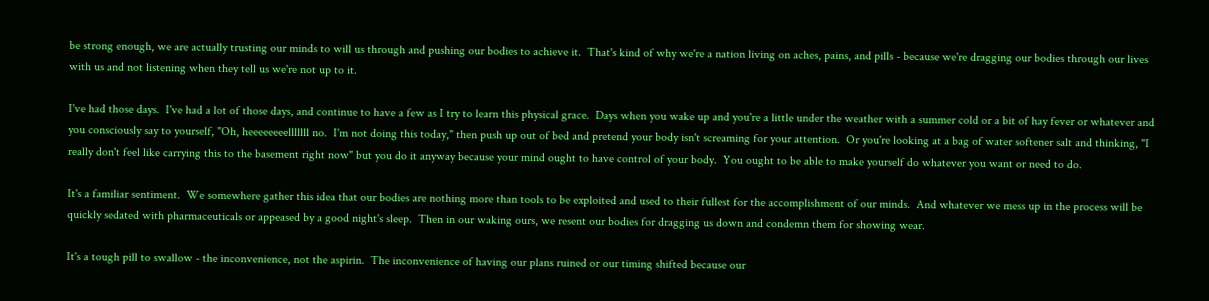be strong enough, we are actually trusting our minds to will us through and pushing our bodies to achieve it.  That's kind of why we're a nation living on aches, pains, and pills - because we're dragging our bodies through our lives with us and not listening when they tell us we're not up to it.

I've had those days.  I've had a lot of those days, and continue to have a few as I try to learn this physical grace.  Days when you wake up and you're a little under the weather with a summer cold or a bit of hay fever or whatever and you consciously say to yourself, "Oh, heeeeeeeelllllll no.  I'm not doing this today," then push up out of bed and pretend your body isn't screaming for your attention.  Or you're looking at a bag of water softener salt and thinking, "I really don't feel like carrying this to the basement right now" but you do it anyway because your mind ought to have control of your body.  You ought to be able to make yourself do whatever you want or need to do.

It's a familiar sentiment.  We somewhere gather this idea that our bodies are nothing more than tools to be exploited and used to their fullest for the accomplishment of our minds.  And whatever we mess up in the process will be quickly sedated with pharmaceuticals or appeased by a good night's sleep.  Then in our waking ours, we resent our bodies for dragging us down and condemn them for showing wear.

It's a tough pill to swallow - the inconvenience, not the aspirin.  The inconvenience of having our plans ruined or our timing shifted because our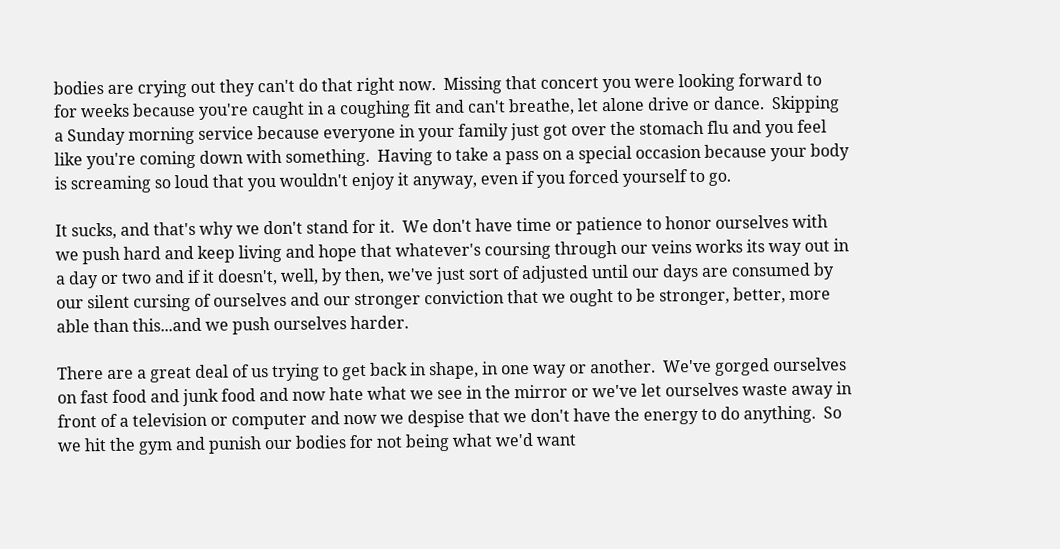bodies are crying out they can't do that right now.  Missing that concert you were looking forward to for weeks because you're caught in a coughing fit and can't breathe, let alone drive or dance.  Skipping a Sunday morning service because everyone in your family just got over the stomach flu and you feel like you're coming down with something.  Having to take a pass on a special occasion because your body is screaming so loud that you wouldn't enjoy it anyway, even if you forced yourself to go.

It sucks, and that's why we don't stand for it.  We don't have time or patience to honor ourselves with we push hard and keep living and hope that whatever's coursing through our veins works its way out in a day or two and if it doesn't, well, by then, we've just sort of adjusted until our days are consumed by our silent cursing of ourselves and our stronger conviction that we ought to be stronger, better, more able than this...and we push ourselves harder.

There are a great deal of us trying to get back in shape, in one way or another.  We've gorged ourselves on fast food and junk food and now hate what we see in the mirror or we've let ourselves waste away in front of a television or computer and now we despise that we don't have the energy to do anything.  So we hit the gym and punish our bodies for not being what we'd want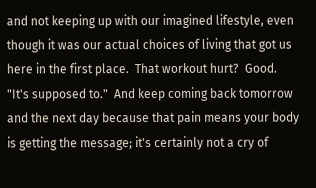and not keeping up with our imagined lifestyle, even though it was our actual choices of living that got us here in the first place.  That workout hurt?  Good.  "It's supposed to."  And keep coming back tomorrow and the next day because that pain means your body is getting the message; it's certainly not a cry of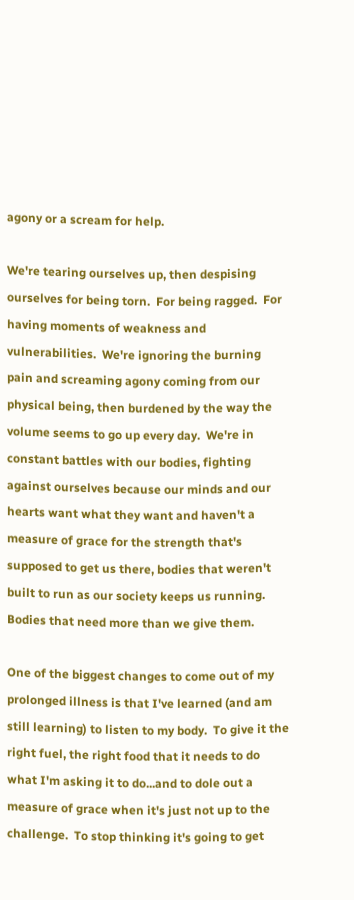agony or a scream for help.

We're tearing ourselves up, then despising ourselves for being torn.  For being ragged.  For having moments of weakness and vulnerabilities.  We're ignoring the burning pain and screaming agony coming from our physical being, then burdened by the way the volume seems to go up every day.  We're in constant battles with our bodies, fighting against ourselves because our minds and our hearts want what they want and haven't a measure of grace for the strength that's supposed to get us there, bodies that weren't built to run as our society keeps us running.  Bodies that need more than we give them.

One of the biggest changes to come out of my prolonged illness is that I've learned (and am still learning) to listen to my body.  To give it the right fuel, the right food that it needs to do what I'm asking it to do...and to dole out a measure of grace when it's just not up to the challenge.  To stop thinking it's going to get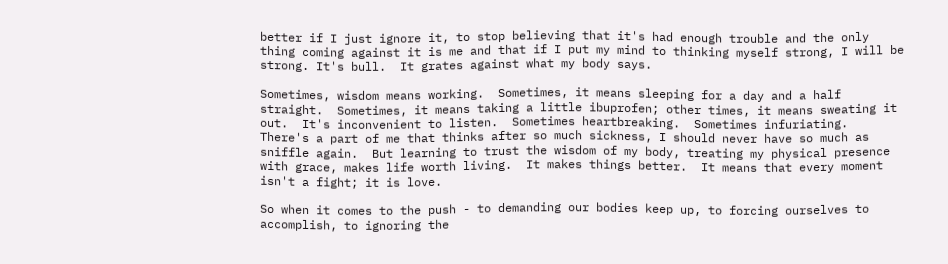better if I just ignore it, to stop believing that it's had enough trouble and the only thing coming against it is me and that if I put my mind to thinking myself strong, I will be strong. It's bull.  It grates against what my body says.

Sometimes, wisdom means working.  Sometimes, it means sleeping for a day and a half straight.  Sometimes, it means taking a little ibuprofen; other times, it means sweating it out.  It's inconvenient to listen.  Sometimes heartbreaking.  Sometimes infuriating.  There's a part of me that thinks after so much sickness, I should never have so much as sniffle again.  But learning to trust the wisdom of my body, treating my physical presence with grace, makes life worth living.  It makes things better.  It means that every moment isn't a fight; it is love.

So when it comes to the push - to demanding our bodies keep up, to forcing ourselves to accomplish, to ignoring the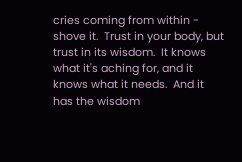cries coming from within - shove it.  Trust in your body, but trust in its wisdom.  It knows what it's aching for, and it knows what it needs.  And it has the wisdom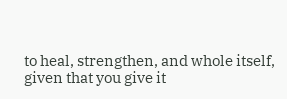to heal, strengthen, and whole itself, given that you give it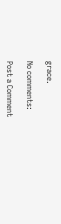grace.

No comments:

Post a Comment